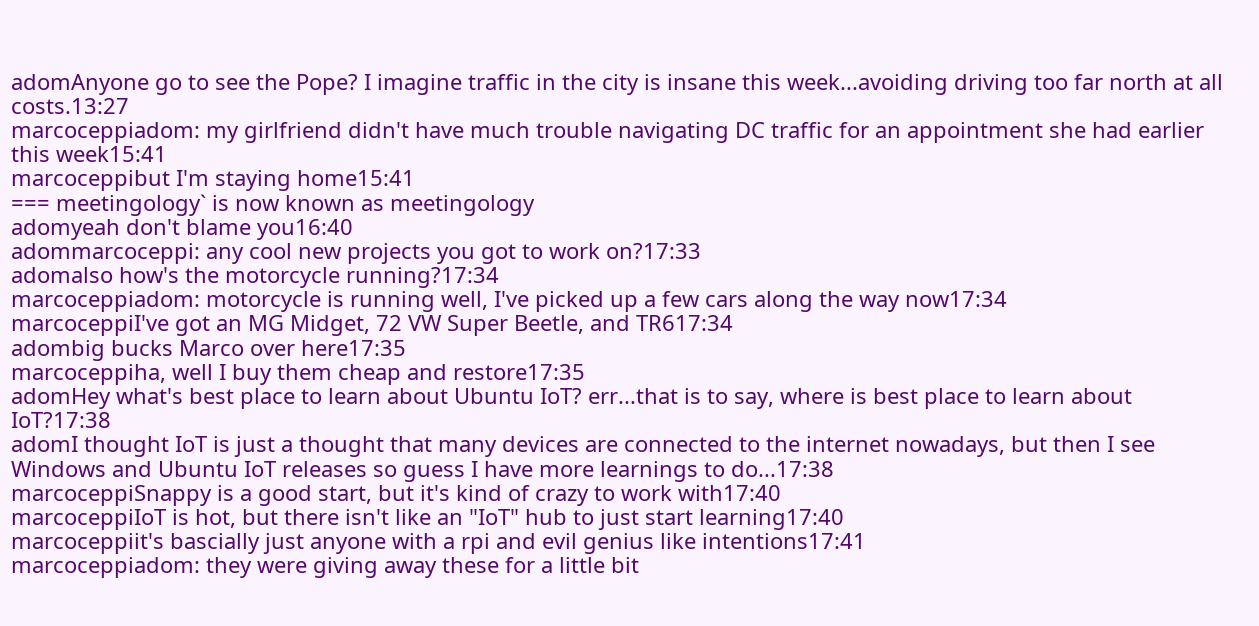adomAnyone go to see the Pope? I imagine traffic in the city is insane this week...avoiding driving too far north at all costs.13:27
marcoceppiadom: my girlfriend didn't have much trouble navigating DC traffic for an appointment she had earlier this week15:41
marcoceppibut I'm staying home15:41
=== meetingology` is now known as meetingology
adomyeah don't blame you16:40
adommarcoceppi: any cool new projects you got to work on?17:33
adomalso how's the motorcycle running?17:34
marcoceppiadom: motorcycle is running well, I've picked up a few cars along the way now17:34
marcoceppiI've got an MG Midget, 72 VW Super Beetle, and TR617:34
adombig bucks Marco over here17:35
marcoceppiha, well I buy them cheap and restore17:35
adomHey what's best place to learn about Ubuntu IoT? err...that is to say, where is best place to learn about IoT?17:38
adomI thought IoT is just a thought that many devices are connected to the internet nowadays, but then I see Windows and Ubuntu IoT releases so guess I have more learnings to do...17:38
marcoceppiSnappy is a good start, but it's kind of crazy to work with17:40
marcoceppiIoT is hot, but there isn't like an "IoT" hub to just start learning17:40
marcoceppiit's bascially just anyone with a rpi and evil genius like intentions17:41
marcoceppiadom: they were giving away these for a little bit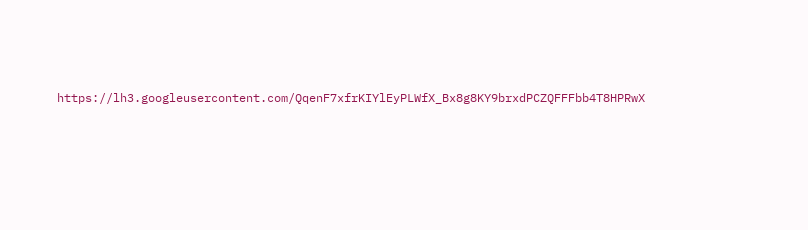https://lh3.googleusercontent.com/QqenF7xfrKIYlEyPLWfX_Bx8g8KY9brxdPCZQFFFbb4T8HPRwX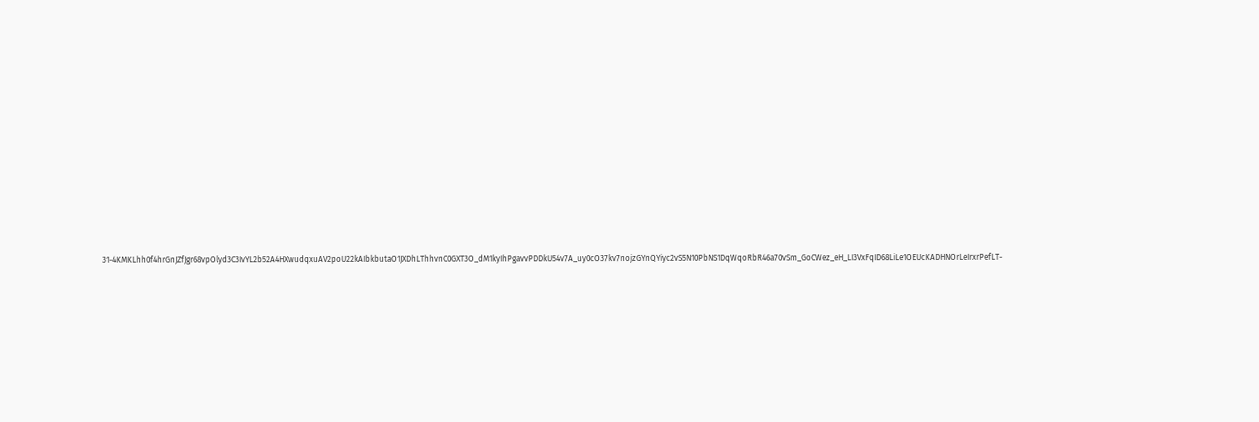31-4KMKLhh0f4hrGnJZfJgr68vpOlyd3C3IvYL2b52A4HXwudqxuAV2poU22kAIbkbutaO1JXDhLThhvnC0GXT3O_dM1kyIhPgavvPDDkU54v7A_uy0cO37kv7nojzGYnQYiyc2vS5N10PbNS1DqWqoRbR46a70vSm_GoCWez_eH_LI3VxFqID68LiLe1OEUcKADHNOrLeIrxrPefLT-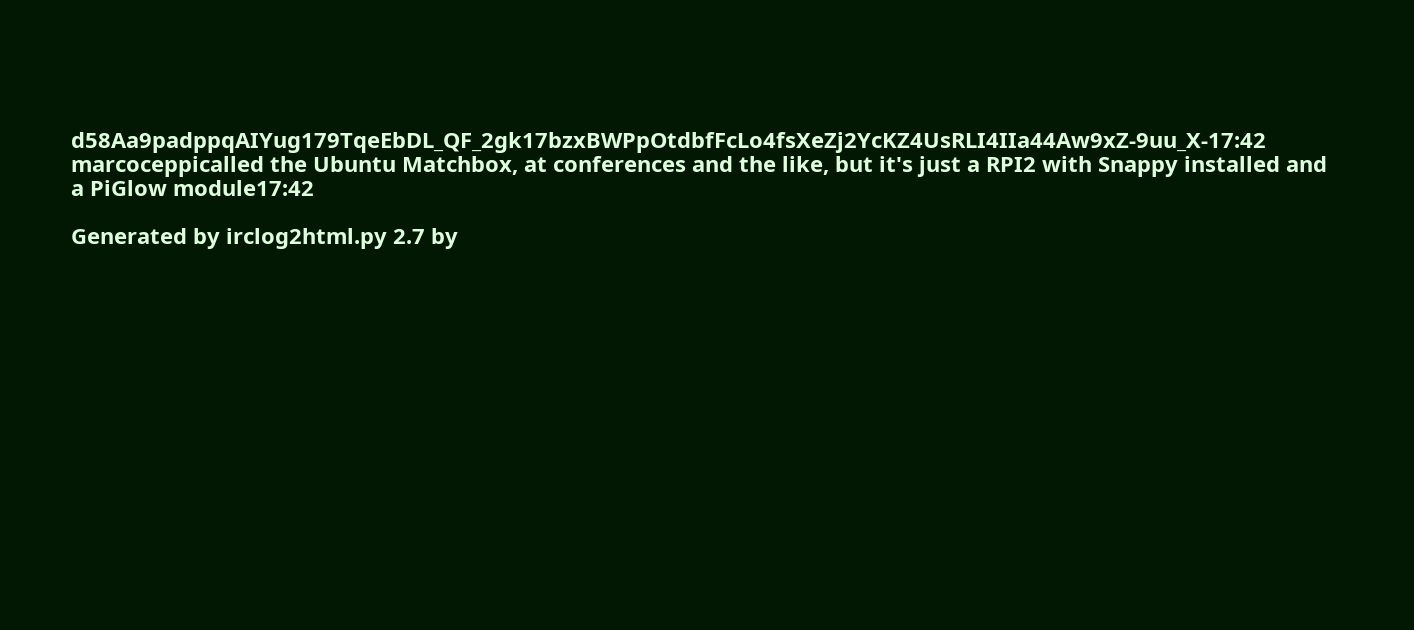d58Aa9padppqAIYug179TqeEbDL_QF_2gk17bzxBWPpOtdbfFcLo4fsXeZj2YcKZ4UsRLI4IIa44Aw9xZ-9uu_X-17:42
marcoceppicalled the Ubuntu Matchbox, at conferences and the like, but it's just a RPI2 with Snappy installed and a PiGlow module17:42

Generated by irclog2html.py 2.7 by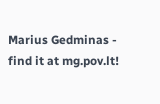Marius Gedminas - find it at mg.pov.lt!